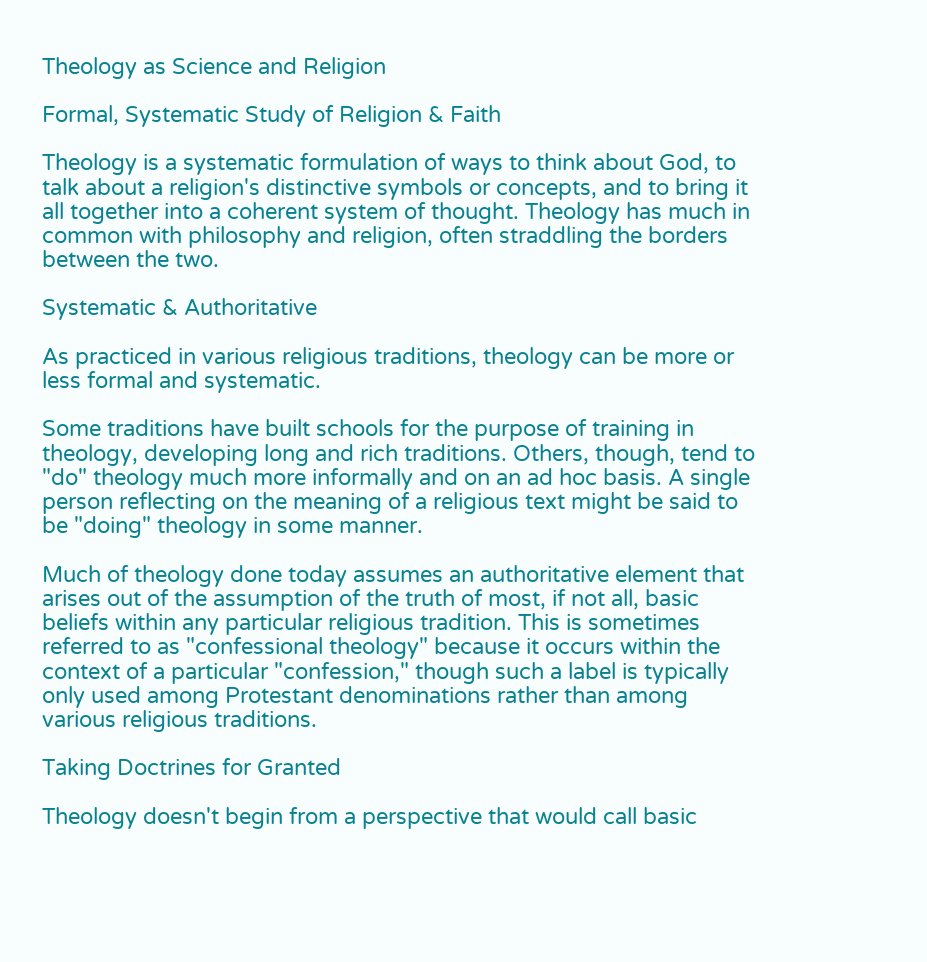Theology as Science and Religion

Formal, Systematic Study of Religion & Faith

Theology is a systematic formulation of ways to think about God, to talk about a religion's distinctive symbols or concepts, and to bring it all together into a coherent system of thought. Theology has much in common with philosophy and religion, often straddling the borders between the two.

Systematic & Authoritative

As practiced in various religious traditions, theology can be more or less formal and systematic.

Some traditions have built schools for the purpose of training in theology, developing long and rich traditions. Others, though, tend to "do" theology much more informally and on an ad hoc basis. A single person reflecting on the meaning of a religious text might be said to be "doing" theology in some manner.

Much of theology done today assumes an authoritative element that arises out of the assumption of the truth of most, if not all, basic beliefs within any particular religious tradition. This is sometimes referred to as "confessional theology" because it occurs within the context of a particular "confession," though such a label is typically only used among Protestant denominations rather than among various religious traditions.

Taking Doctrines for Granted

Theology doesn't begin from a perspective that would call basic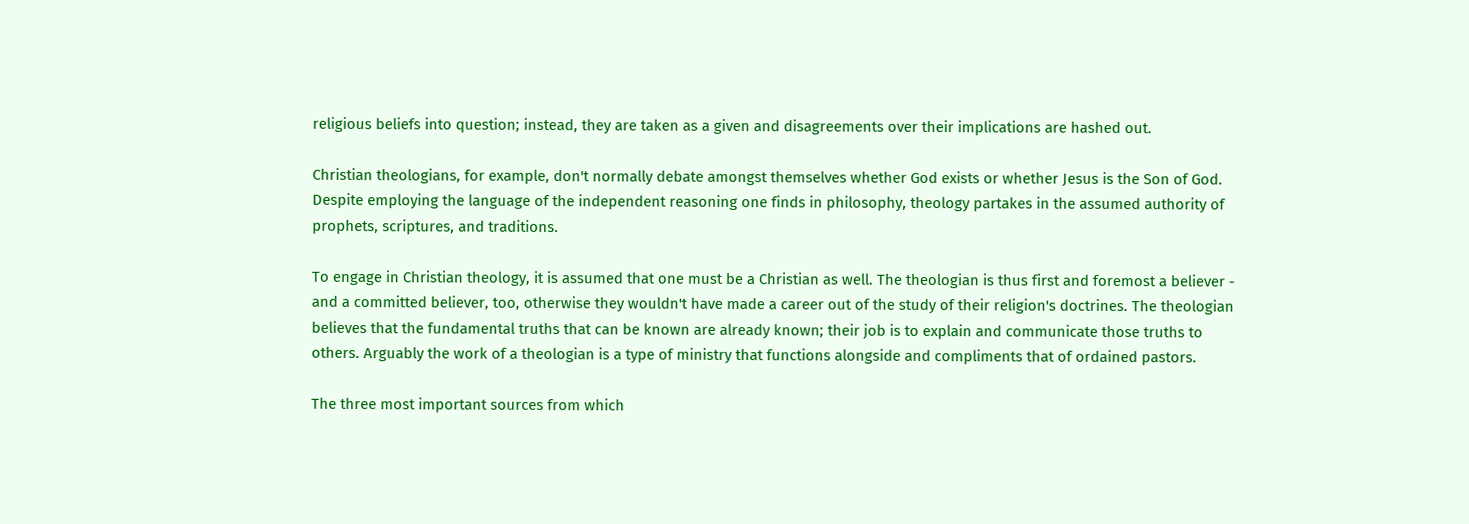religious beliefs into question; instead, they are taken as a given and disagreements over their implications are hashed out.

Christian theologians, for example, don't normally debate amongst themselves whether God exists or whether Jesus is the Son of God. Despite employing the language of the independent reasoning one finds in philosophy, theology partakes in the assumed authority of prophets, scriptures, and traditions.

To engage in Christian theology, it is assumed that one must be a Christian as well. The theologian is thus first and foremost a believer - and a committed believer, too, otherwise they wouldn't have made a career out of the study of their religion's doctrines. The theologian believes that the fundamental truths that can be known are already known; their job is to explain and communicate those truths to others. Arguably the work of a theologian is a type of ministry that functions alongside and compliments that of ordained pastors.

The three most important sources from which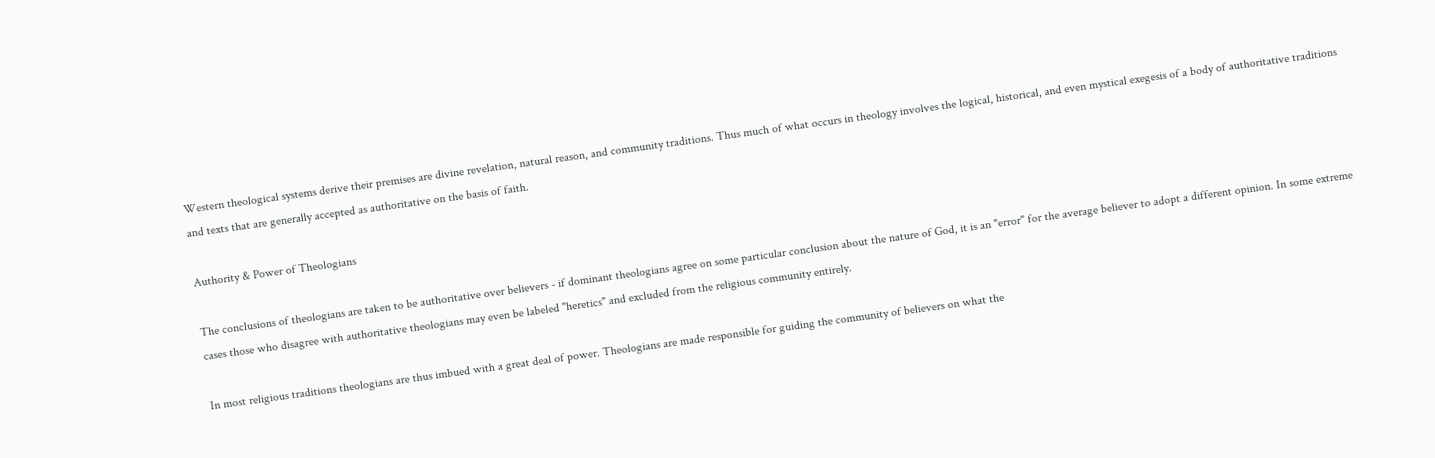Western theological systems derive their premises are divine revelation, natural reason, and community traditions. Thus much of what occurs in theology involves the logical, historical, and even mystical exegesis of a body of authoritative traditions and texts that are generally accepted as authoritative on the basis of faith.

Authority & Power of Theologians

The conclusions of theologians are taken to be authoritative over believers - if dominant theologians agree on some particular conclusion about the nature of God, it is an "error" for the average believer to adopt a different opinion. In some extreme cases those who disagree with authoritative theologians may even be labeled "heretics" and excluded from the religious community entirely.

In most religious traditions theologians are thus imbued with a great deal of power. Theologians are made responsible for guiding the community of believers on what the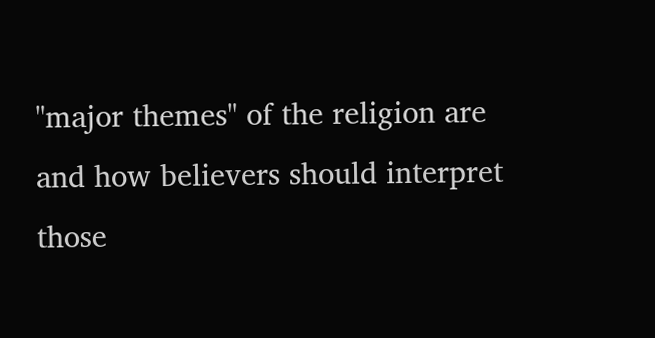"major themes" of the religion are and how believers should interpret those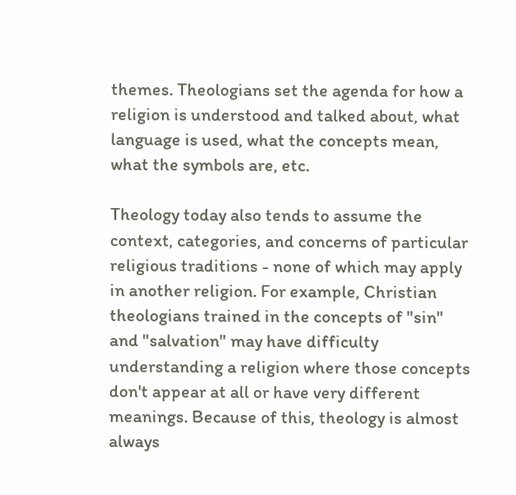themes. Theologians set the agenda for how a religion is understood and talked about, what language is used, what the concepts mean, what the symbols are, etc.

Theology today also tends to assume the context, categories, and concerns of particular religious traditions - none of which may apply in another religion. For example, Christian theologians trained in the concepts of "sin" and "salvation" may have difficulty understanding a religion where those concepts don't appear at all or have very different meanings. Because of this, theology is almost always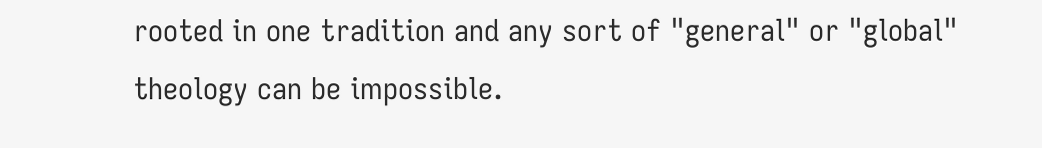rooted in one tradition and any sort of "general" or "global" theology can be impossible.